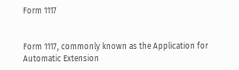Form 1117


Form 1117, commonly known as the Application for Automatic Extension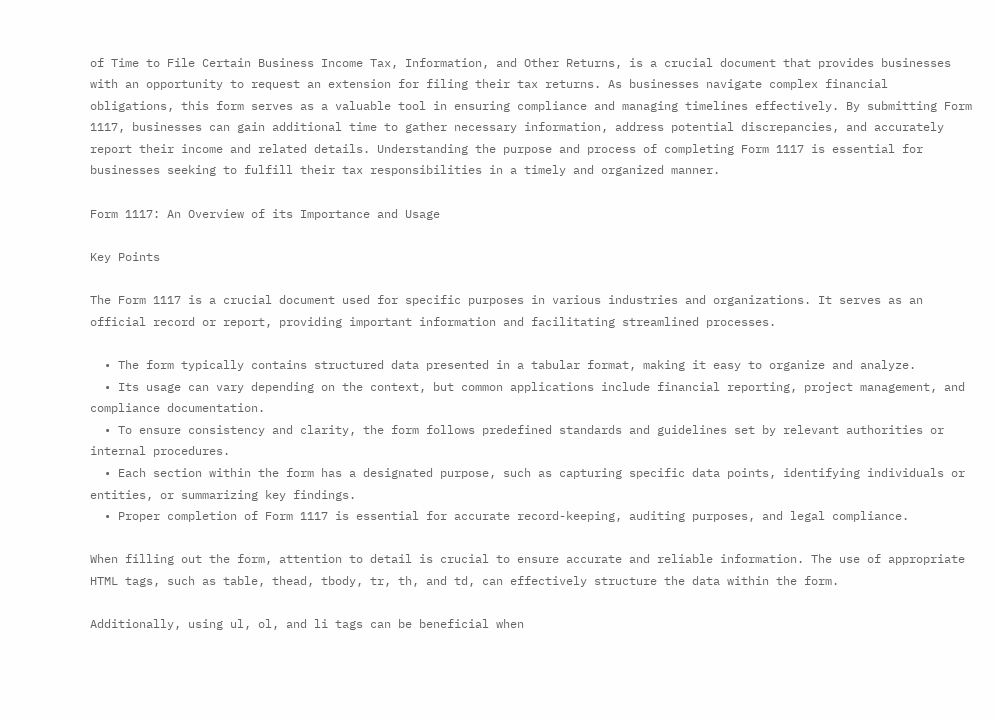of Time to File Certain Business Income Tax, Information, and Other Returns, is a crucial document that provides businesses with an opportunity to request an extension for filing their tax returns. As businesses navigate complex financial obligations, this form serves as a valuable tool in ensuring compliance and managing timelines effectively. By submitting Form 1117, businesses can gain additional time to gather necessary information, address potential discrepancies, and accurately report their income and related details. Understanding the purpose and process of completing Form 1117 is essential for businesses seeking to fulfill their tax responsibilities in a timely and organized manner.

Form 1117: An Overview of its Importance and Usage

Key Points

The Form 1117 is a crucial document used for specific purposes in various industries and organizations. It serves as an official record or report, providing important information and facilitating streamlined processes.

  • The form typically contains structured data presented in a tabular format, making it easy to organize and analyze.
  • Its usage can vary depending on the context, but common applications include financial reporting, project management, and compliance documentation.
  • To ensure consistency and clarity, the form follows predefined standards and guidelines set by relevant authorities or internal procedures.
  • Each section within the form has a designated purpose, such as capturing specific data points, identifying individuals or entities, or summarizing key findings.
  • Proper completion of Form 1117 is essential for accurate record-keeping, auditing purposes, and legal compliance.

When filling out the form, attention to detail is crucial to ensure accurate and reliable information. The use of appropriate HTML tags, such as table, thead, tbody, tr, th, and td, can effectively structure the data within the form.

Additionally, using ul, ol, and li tags can be beneficial when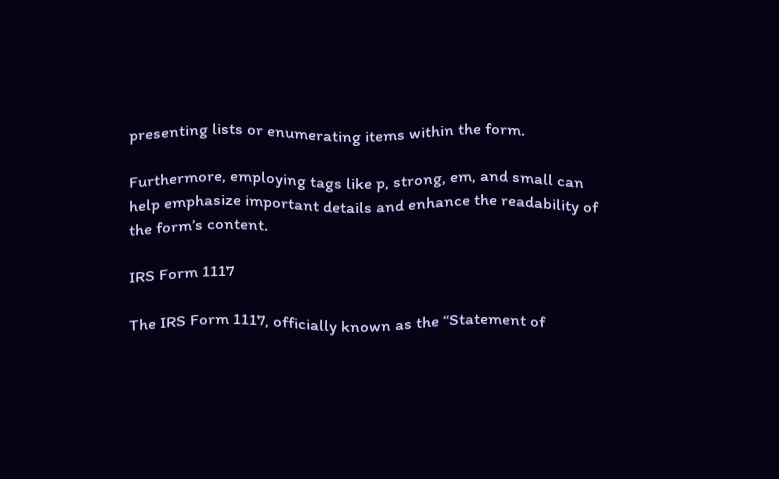presenting lists or enumerating items within the form.

Furthermore, employing tags like p, strong, em, and small can help emphasize important details and enhance the readability of the form’s content.

IRS Form 1117

The IRS Form 1117, officially known as the “Statement of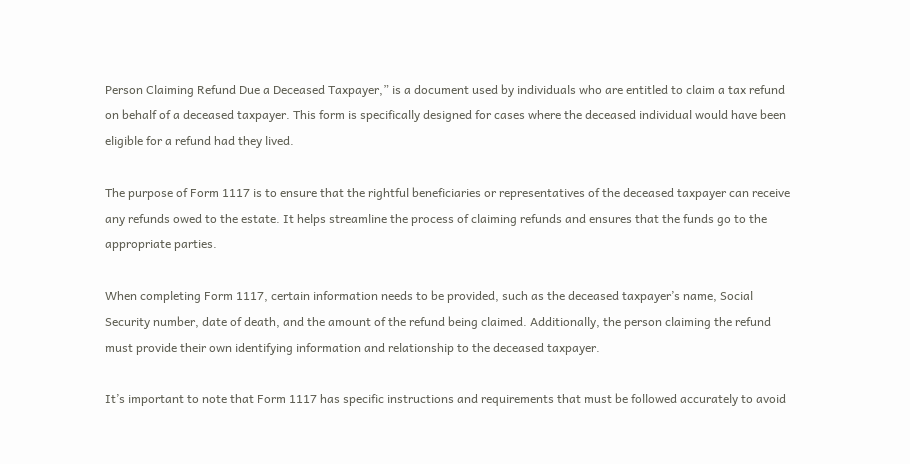Person Claiming Refund Due a Deceased Taxpayer,” is a document used by individuals who are entitled to claim a tax refund on behalf of a deceased taxpayer. This form is specifically designed for cases where the deceased individual would have been eligible for a refund had they lived.

The purpose of Form 1117 is to ensure that the rightful beneficiaries or representatives of the deceased taxpayer can receive any refunds owed to the estate. It helps streamline the process of claiming refunds and ensures that the funds go to the appropriate parties.

When completing Form 1117, certain information needs to be provided, such as the deceased taxpayer’s name, Social Security number, date of death, and the amount of the refund being claimed. Additionally, the person claiming the refund must provide their own identifying information and relationship to the deceased taxpayer.

It’s important to note that Form 1117 has specific instructions and requirements that must be followed accurately to avoid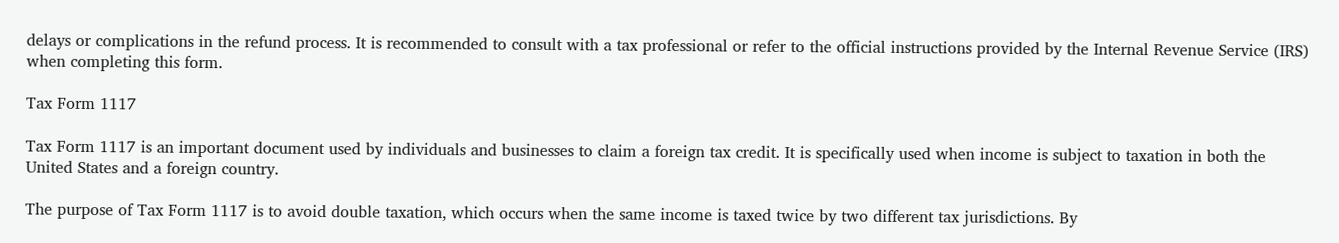delays or complications in the refund process. It is recommended to consult with a tax professional or refer to the official instructions provided by the Internal Revenue Service (IRS) when completing this form.

Tax Form 1117

Tax Form 1117 is an important document used by individuals and businesses to claim a foreign tax credit. It is specifically used when income is subject to taxation in both the United States and a foreign country.

The purpose of Tax Form 1117 is to avoid double taxation, which occurs when the same income is taxed twice by two different tax jurisdictions. By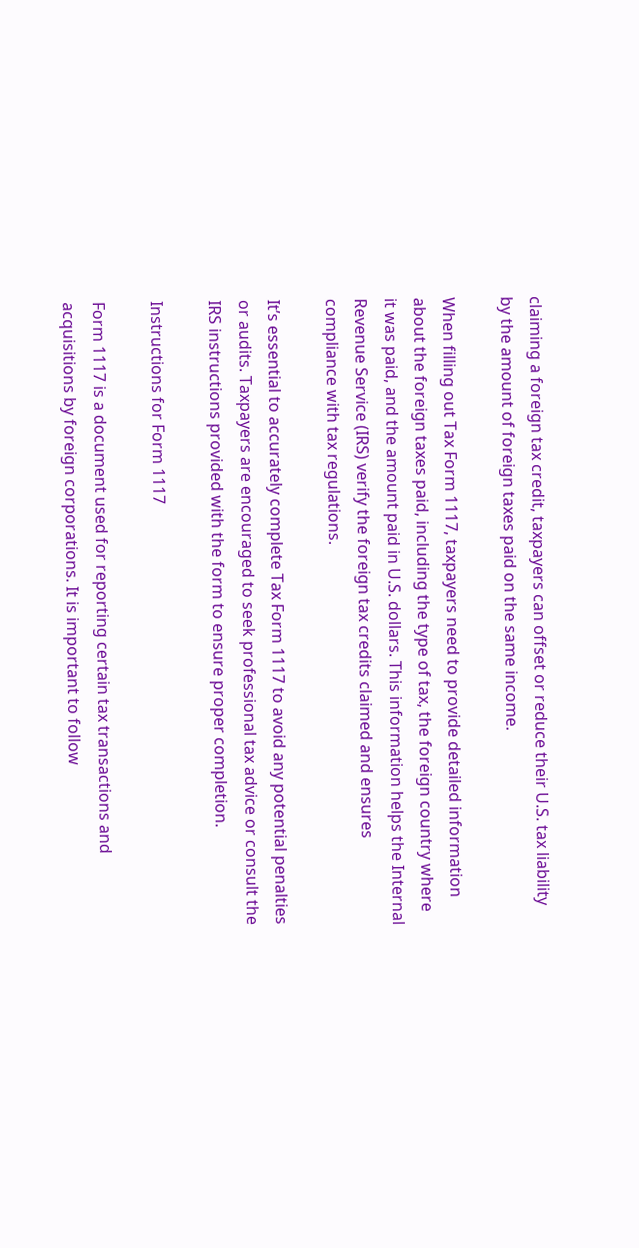claiming a foreign tax credit, taxpayers can offset or reduce their U.S. tax liability by the amount of foreign taxes paid on the same income.

When filling out Tax Form 1117, taxpayers need to provide detailed information about the foreign taxes paid, including the type of tax, the foreign country where it was paid, and the amount paid in U.S. dollars. This information helps the Internal Revenue Service (IRS) verify the foreign tax credits claimed and ensures compliance with tax regulations.

It’s essential to accurately complete Tax Form 1117 to avoid any potential penalties or audits. Taxpayers are encouraged to seek professional tax advice or consult the IRS instructions provided with the form to ensure proper completion.

Instructions for Form 1117

Form 1117 is a document used for reporting certain tax transactions and acquisitions by foreign corporations. It is important to follow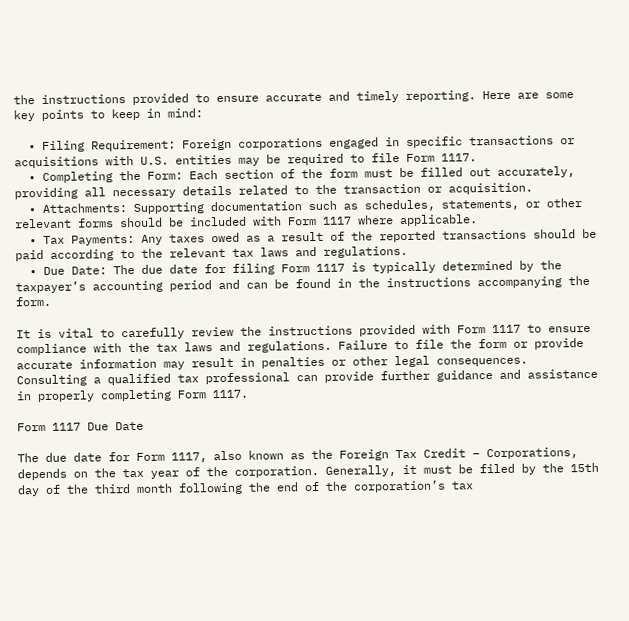the instructions provided to ensure accurate and timely reporting. Here are some key points to keep in mind:

  • Filing Requirement: Foreign corporations engaged in specific transactions or acquisitions with U.S. entities may be required to file Form 1117.
  • Completing the Form: Each section of the form must be filled out accurately, providing all necessary details related to the transaction or acquisition.
  • Attachments: Supporting documentation such as schedules, statements, or other relevant forms should be included with Form 1117 where applicable.
  • Tax Payments: Any taxes owed as a result of the reported transactions should be paid according to the relevant tax laws and regulations.
  • Due Date: The due date for filing Form 1117 is typically determined by the taxpayer’s accounting period and can be found in the instructions accompanying the form.

It is vital to carefully review the instructions provided with Form 1117 to ensure compliance with the tax laws and regulations. Failure to file the form or provide accurate information may result in penalties or other legal consequences. Consulting a qualified tax professional can provide further guidance and assistance in properly completing Form 1117.

Form 1117 Due Date

The due date for Form 1117, also known as the Foreign Tax Credit – Corporations, depends on the tax year of the corporation. Generally, it must be filed by the 15th day of the third month following the end of the corporation’s tax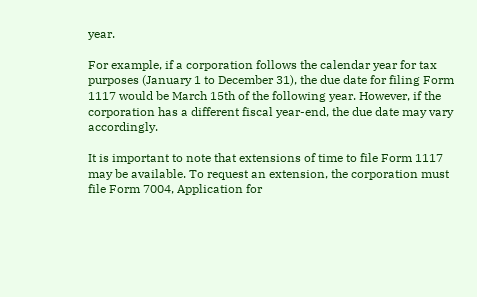year.

For example, if a corporation follows the calendar year for tax purposes (January 1 to December 31), the due date for filing Form 1117 would be March 15th of the following year. However, if the corporation has a different fiscal year-end, the due date may vary accordingly.

It is important to note that extensions of time to file Form 1117 may be available. To request an extension, the corporation must file Form 7004, Application for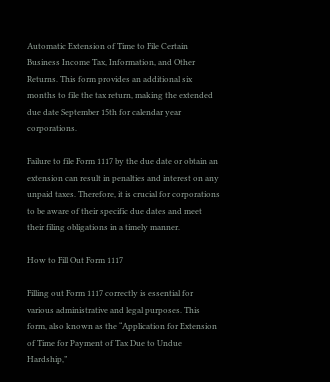Automatic Extension of Time to File Certain Business Income Tax, Information, and Other Returns. This form provides an additional six months to file the tax return, making the extended due date September 15th for calendar year corporations.

Failure to file Form 1117 by the due date or obtain an extension can result in penalties and interest on any unpaid taxes. Therefore, it is crucial for corporations to be aware of their specific due dates and meet their filing obligations in a timely manner.

How to Fill Out Form 1117

Filling out Form 1117 correctly is essential for various administrative and legal purposes. This form, also known as the “Application for Extension of Time for Payment of Tax Due to Undue Hardship,”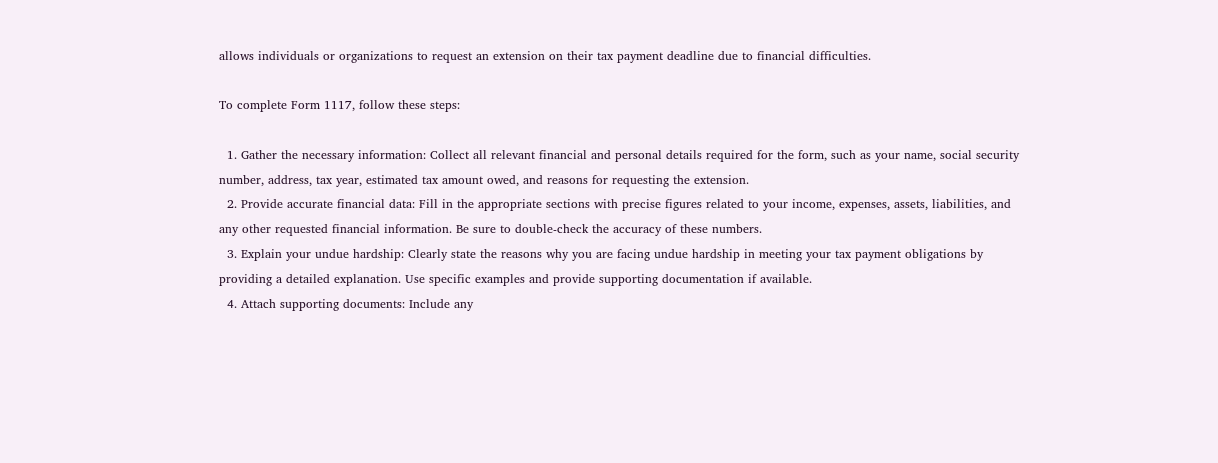allows individuals or organizations to request an extension on their tax payment deadline due to financial difficulties.

To complete Form 1117, follow these steps:

  1. Gather the necessary information: Collect all relevant financial and personal details required for the form, such as your name, social security number, address, tax year, estimated tax amount owed, and reasons for requesting the extension.
  2. Provide accurate financial data: Fill in the appropriate sections with precise figures related to your income, expenses, assets, liabilities, and any other requested financial information. Be sure to double-check the accuracy of these numbers.
  3. Explain your undue hardship: Clearly state the reasons why you are facing undue hardship in meeting your tax payment obligations by providing a detailed explanation. Use specific examples and provide supporting documentation if available.
  4. Attach supporting documents: Include any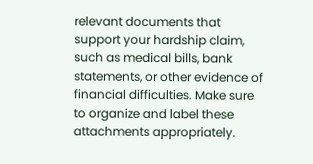relevant documents that support your hardship claim, such as medical bills, bank statements, or other evidence of financial difficulties. Make sure to organize and label these attachments appropriately.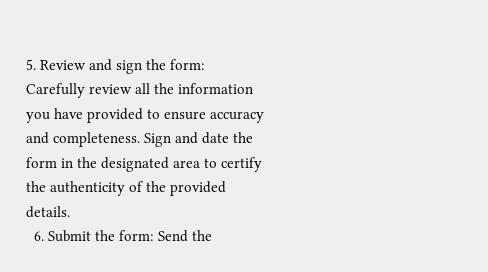5. Review and sign the form: Carefully review all the information you have provided to ensure accuracy and completeness. Sign and date the form in the designated area to certify the authenticity of the provided details.
  6. Submit the form: Send the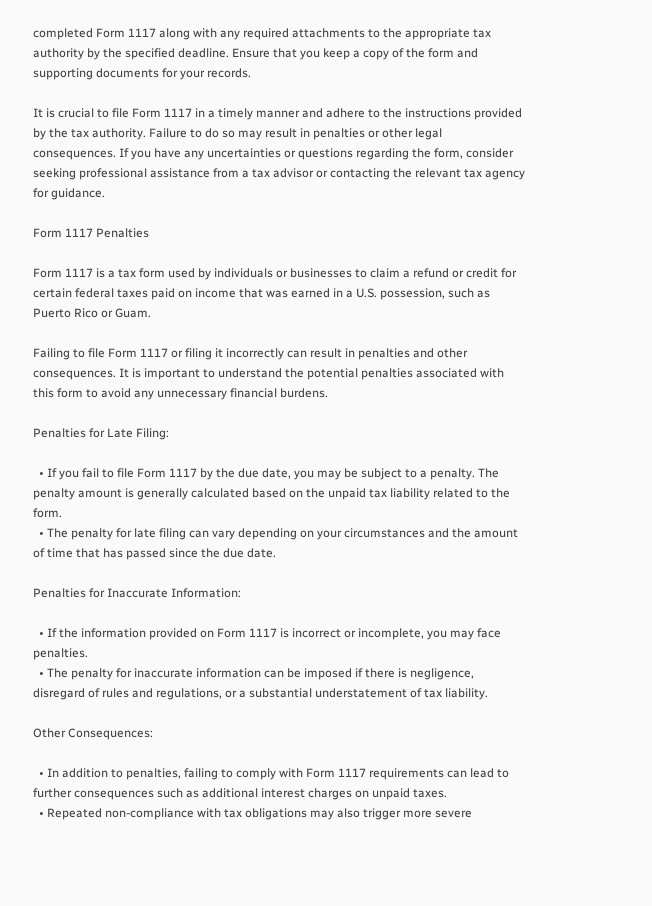completed Form 1117 along with any required attachments to the appropriate tax authority by the specified deadline. Ensure that you keep a copy of the form and supporting documents for your records.

It is crucial to file Form 1117 in a timely manner and adhere to the instructions provided by the tax authority. Failure to do so may result in penalties or other legal consequences. If you have any uncertainties or questions regarding the form, consider seeking professional assistance from a tax advisor or contacting the relevant tax agency for guidance.

Form 1117 Penalties

Form 1117 is a tax form used by individuals or businesses to claim a refund or credit for certain federal taxes paid on income that was earned in a U.S. possession, such as Puerto Rico or Guam.

Failing to file Form 1117 or filing it incorrectly can result in penalties and other consequences. It is important to understand the potential penalties associated with this form to avoid any unnecessary financial burdens.

Penalties for Late Filing:

  • If you fail to file Form 1117 by the due date, you may be subject to a penalty. The penalty amount is generally calculated based on the unpaid tax liability related to the form.
  • The penalty for late filing can vary depending on your circumstances and the amount of time that has passed since the due date.

Penalties for Inaccurate Information:

  • If the information provided on Form 1117 is incorrect or incomplete, you may face penalties.
  • The penalty for inaccurate information can be imposed if there is negligence, disregard of rules and regulations, or a substantial understatement of tax liability.

Other Consequences:

  • In addition to penalties, failing to comply with Form 1117 requirements can lead to further consequences such as additional interest charges on unpaid taxes.
  • Repeated non-compliance with tax obligations may also trigger more severe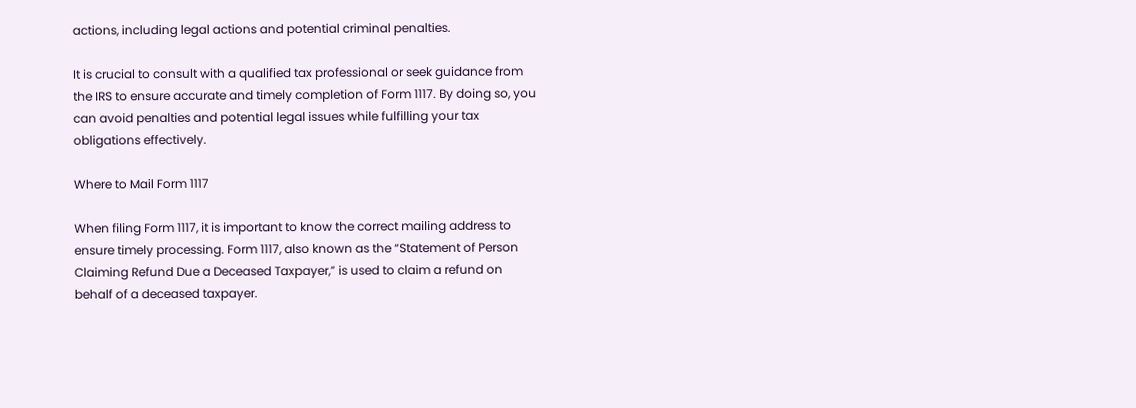actions, including legal actions and potential criminal penalties.

It is crucial to consult with a qualified tax professional or seek guidance from the IRS to ensure accurate and timely completion of Form 1117. By doing so, you can avoid penalties and potential legal issues while fulfilling your tax obligations effectively.

Where to Mail Form 1117

When filing Form 1117, it is important to know the correct mailing address to ensure timely processing. Form 1117, also known as the “Statement of Person Claiming Refund Due a Deceased Taxpayer,” is used to claim a refund on behalf of a deceased taxpayer.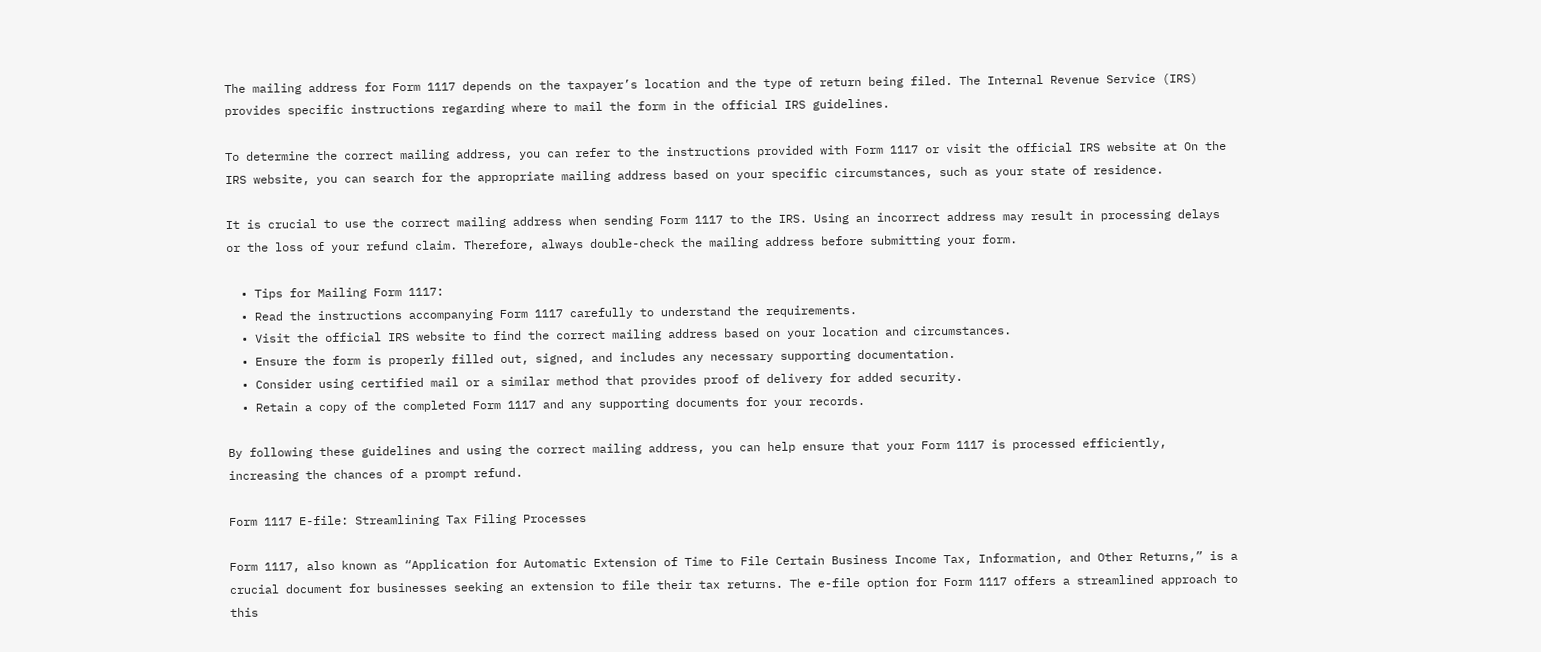The mailing address for Form 1117 depends on the taxpayer’s location and the type of return being filed. The Internal Revenue Service (IRS) provides specific instructions regarding where to mail the form in the official IRS guidelines.

To determine the correct mailing address, you can refer to the instructions provided with Form 1117 or visit the official IRS website at On the IRS website, you can search for the appropriate mailing address based on your specific circumstances, such as your state of residence.

It is crucial to use the correct mailing address when sending Form 1117 to the IRS. Using an incorrect address may result in processing delays or the loss of your refund claim. Therefore, always double-check the mailing address before submitting your form.

  • Tips for Mailing Form 1117:
  • Read the instructions accompanying Form 1117 carefully to understand the requirements.
  • Visit the official IRS website to find the correct mailing address based on your location and circumstances.
  • Ensure the form is properly filled out, signed, and includes any necessary supporting documentation.
  • Consider using certified mail or a similar method that provides proof of delivery for added security.
  • Retain a copy of the completed Form 1117 and any supporting documents for your records.

By following these guidelines and using the correct mailing address, you can help ensure that your Form 1117 is processed efficiently, increasing the chances of a prompt refund.

Form 1117 E-file: Streamlining Tax Filing Processes

Form 1117, also known as “Application for Automatic Extension of Time to File Certain Business Income Tax, Information, and Other Returns,” is a crucial document for businesses seeking an extension to file their tax returns. The e-file option for Form 1117 offers a streamlined approach to this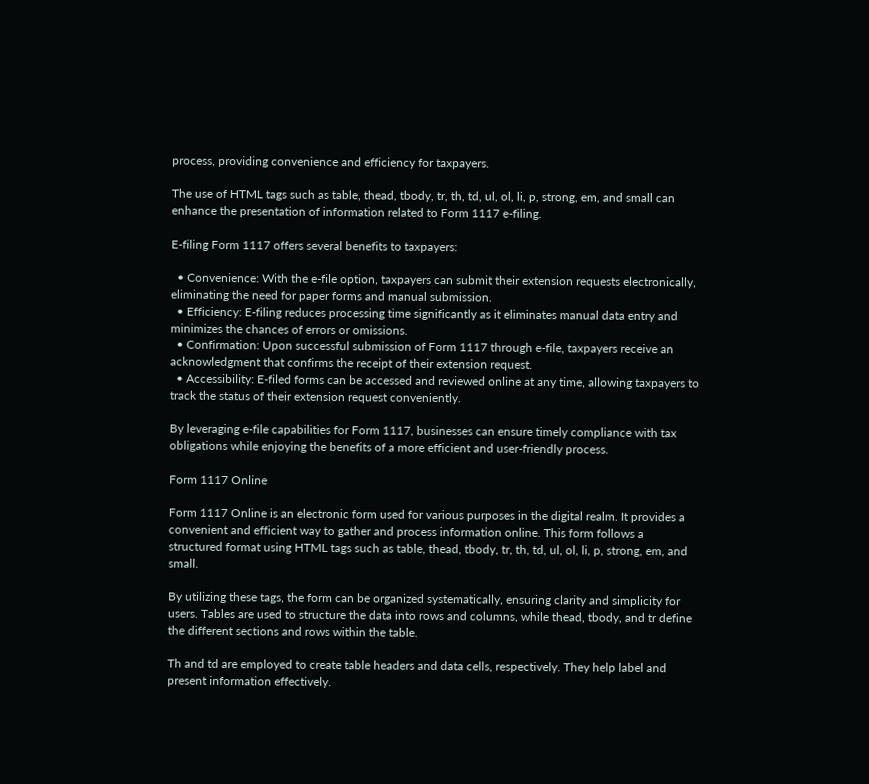process, providing convenience and efficiency for taxpayers.

The use of HTML tags such as table, thead, tbody, tr, th, td, ul, ol, li, p, strong, em, and small can enhance the presentation of information related to Form 1117 e-filing.

E-filing Form 1117 offers several benefits to taxpayers:

  • Convenience: With the e-file option, taxpayers can submit their extension requests electronically, eliminating the need for paper forms and manual submission.
  • Efficiency: E-filing reduces processing time significantly as it eliminates manual data entry and minimizes the chances of errors or omissions.
  • Confirmation: Upon successful submission of Form 1117 through e-file, taxpayers receive an acknowledgment that confirms the receipt of their extension request.
  • Accessibility: E-filed forms can be accessed and reviewed online at any time, allowing taxpayers to track the status of their extension request conveniently.

By leveraging e-file capabilities for Form 1117, businesses can ensure timely compliance with tax obligations while enjoying the benefits of a more efficient and user-friendly process.

Form 1117 Online

Form 1117 Online is an electronic form used for various purposes in the digital realm. It provides a convenient and efficient way to gather and process information online. This form follows a structured format using HTML tags such as table, thead, tbody, tr, th, td, ul, ol, li, p, strong, em, and small.

By utilizing these tags, the form can be organized systematically, ensuring clarity and simplicity for users. Tables are used to structure the data into rows and columns, while thead, tbody, and tr define the different sections and rows within the table.

Th and td are employed to create table headers and data cells, respectively. They help label and present information effectively.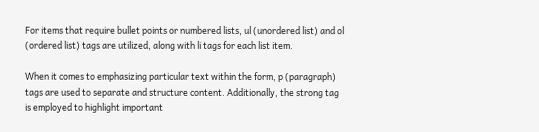For items that require bullet points or numbered lists, ul (unordered list) and ol (ordered list) tags are utilized, along with li tags for each list item.

When it comes to emphasizing particular text within the form, p (paragraph) tags are used to separate and structure content. Additionally, the strong tag is employed to highlight important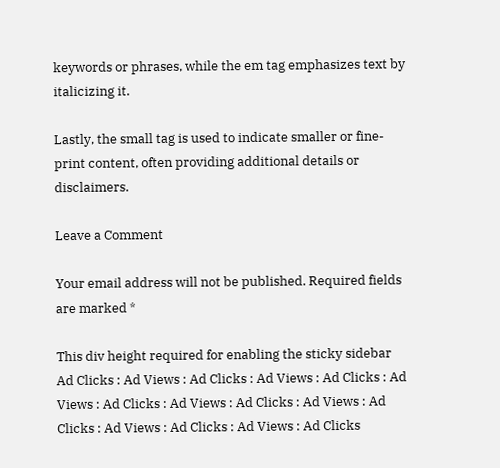keywords or phrases, while the em tag emphasizes text by italicizing it.

Lastly, the small tag is used to indicate smaller or fine-print content, often providing additional details or disclaimers.

Leave a Comment

Your email address will not be published. Required fields are marked *

This div height required for enabling the sticky sidebar
Ad Clicks : Ad Views : Ad Clicks : Ad Views : Ad Clicks : Ad Views : Ad Clicks : Ad Views : Ad Clicks : Ad Views : Ad Clicks : Ad Views : Ad Clicks : Ad Views : Ad Clicks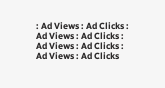: Ad Views : Ad Clicks : Ad Views : Ad Clicks : Ad Views : Ad Clicks : Ad Views : Ad Clicks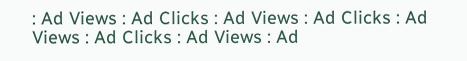: Ad Views : Ad Clicks : Ad Views : Ad Clicks : Ad Views : Ad Clicks : Ad Views : Ad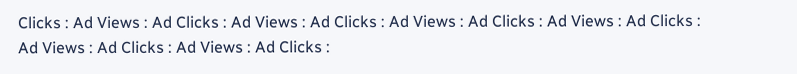Clicks : Ad Views : Ad Clicks : Ad Views : Ad Clicks : Ad Views : Ad Clicks : Ad Views : Ad Clicks : Ad Views : Ad Clicks : Ad Views : Ad Clicks :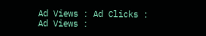Ad Views : Ad Clicks : Ad Views :